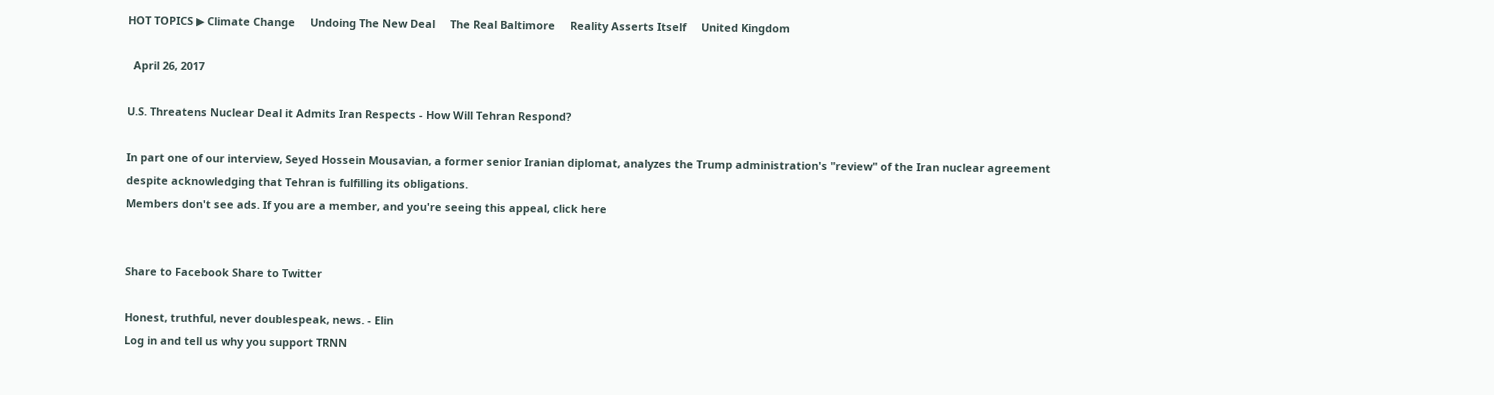HOT TOPICS ▶ Climate Change     Undoing The New Deal     The Real Baltimore     Reality Asserts Itself     United Kingdom

  April 26, 2017

U.S. Threatens Nuclear Deal it Admits Iran Respects - How Will Tehran Respond?

In part one of our interview, Seyed Hossein Mousavian, a former senior Iranian diplomat, analyzes the Trump administration's "review" of the Iran nuclear agreement despite acknowledging that Tehran is fulfilling its obligations.
Members don't see ads. If you are a member, and you're seeing this appeal, click here


Share to Facebook Share to Twitter

Honest, truthful, never doublespeak, news. - Elin
Log in and tell us why you support TRNN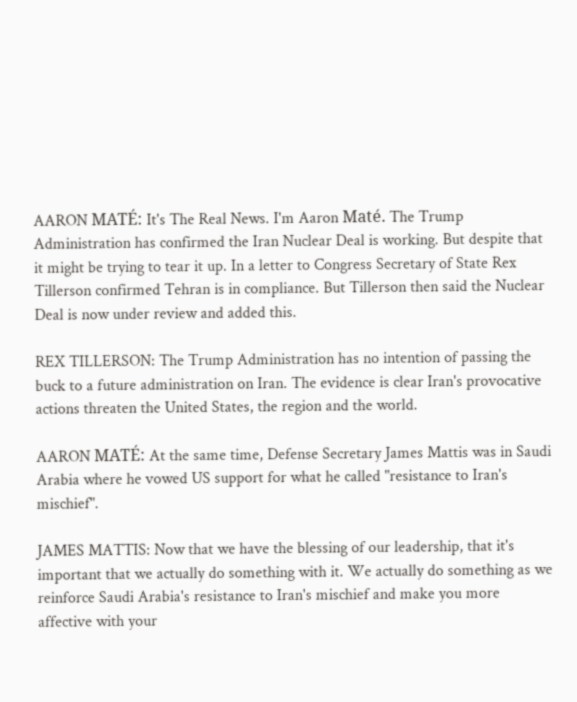AARON MATÉ: It's The Real News. I'm Aaron Maté. The Trump Administration has confirmed the Iran Nuclear Deal is working. But despite that it might be trying to tear it up. In a letter to Congress Secretary of State Rex Tillerson confirmed Tehran is in compliance. But Tillerson then said the Nuclear Deal is now under review and added this.

REX TILLERSON: The Trump Administration has no intention of passing the buck to a future administration on Iran. The evidence is clear Iran's provocative actions threaten the United States, the region and the world.

AARON MATÉ: At the same time, Defense Secretary James Mattis was in Saudi Arabia where he vowed US support for what he called "resistance to Iran's mischief".

JAMES MATTIS: Now that we have the blessing of our leadership, that it's important that we actually do something with it. We actually do something as we reinforce Saudi Arabia's resistance to Iran's mischief and make you more affective with your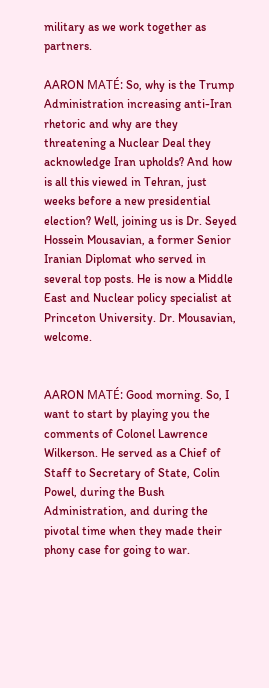military as we work together as partners.

AARON MATÉ: So, why is the Trump Administration increasing anti-Iran rhetoric and why are they threatening a Nuclear Deal they acknowledge Iran upholds? And how is all this viewed in Tehran, just weeks before a new presidential election? Well, joining us is Dr. Seyed Hossein Mousavian, a former Senior Iranian Diplomat who served in several top posts. He is now a Middle East and Nuclear policy specialist at Princeton University. Dr. Mousavian, welcome.


AARON MATÉ: Good morning. So, I want to start by playing you the comments of Colonel Lawrence Wilkerson. He served as a Chief of Staff to Secretary of State, Colin Powel, during the Bush Administration, and during the pivotal time when they made their phony case for going to war.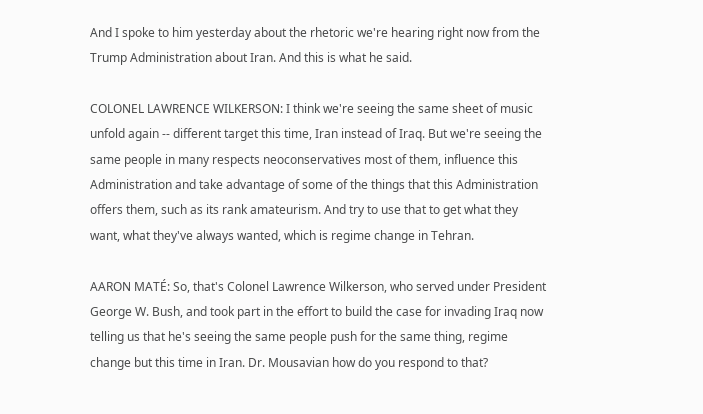And I spoke to him yesterday about the rhetoric we're hearing right now from the Trump Administration about Iran. And this is what he said.

COLONEL LAWRENCE WILKERSON: I think we're seeing the same sheet of music unfold again -- different target this time, Iran instead of Iraq. But we're seeing the same people in many respects neoconservatives most of them, influence this Administration and take advantage of some of the things that this Administration offers them, such as its rank amateurism. And try to use that to get what they want, what they've always wanted, which is regime change in Tehran.

AARON MATÉ: So, that's Colonel Lawrence Wilkerson, who served under President George W. Bush, and took part in the effort to build the case for invading Iraq now telling us that he's seeing the same people push for the same thing, regime change but this time in Iran. Dr. Mousavian how do you respond to that?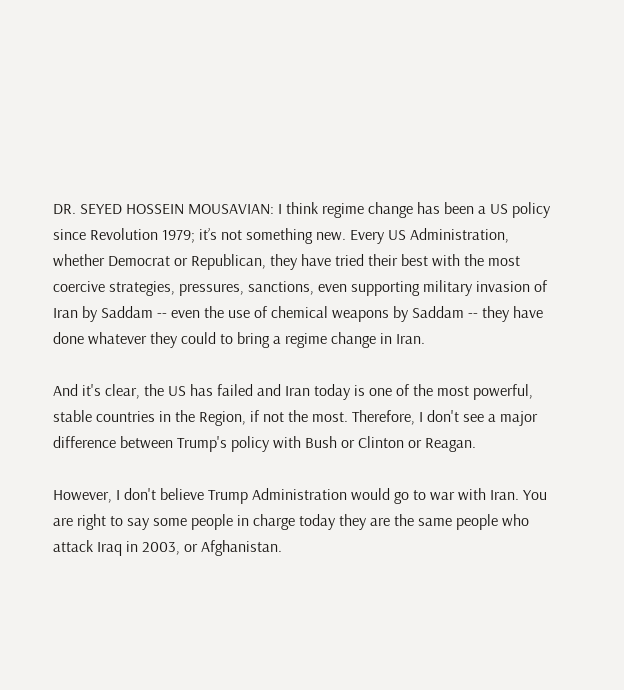DR. SEYED HOSSEIN MOUSAVIAN: I think regime change has been a US policy since Revolution 1979; it’s not something new. Every US Administration, whether Democrat or Republican, they have tried their best with the most coercive strategies, pressures, sanctions, even supporting military invasion of Iran by Saddam -- even the use of chemical weapons by Saddam -- they have done whatever they could to bring a regime change in Iran.

And it's clear, the US has failed and Iran today is one of the most powerful, stable countries in the Region, if not the most. Therefore, I don't see a major difference between Trump's policy with Bush or Clinton or Reagan.

However, I don't believe Trump Administration would go to war with Iran. You are right to say some people in charge today they are the same people who attack Iraq in 2003, or Afghanistan.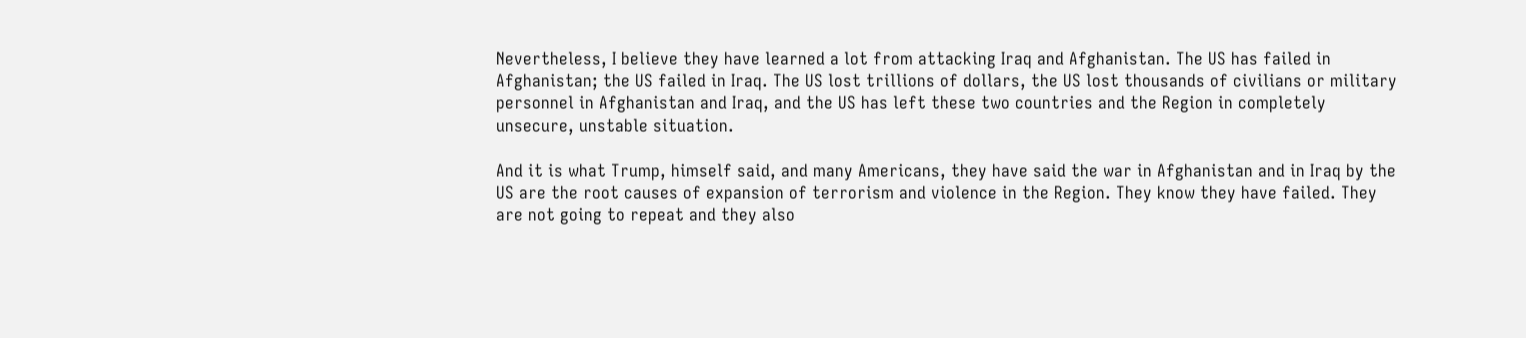Nevertheless, I believe they have learned a lot from attacking Iraq and Afghanistan. The US has failed in Afghanistan; the US failed in Iraq. The US lost trillions of dollars, the US lost thousands of civilians or military personnel in Afghanistan and Iraq, and the US has left these two countries and the Region in completely unsecure, unstable situation.

And it is what Trump, himself said, and many Americans, they have said the war in Afghanistan and in Iraq by the US are the root causes of expansion of terrorism and violence in the Region. They know they have failed. They are not going to repeat and they also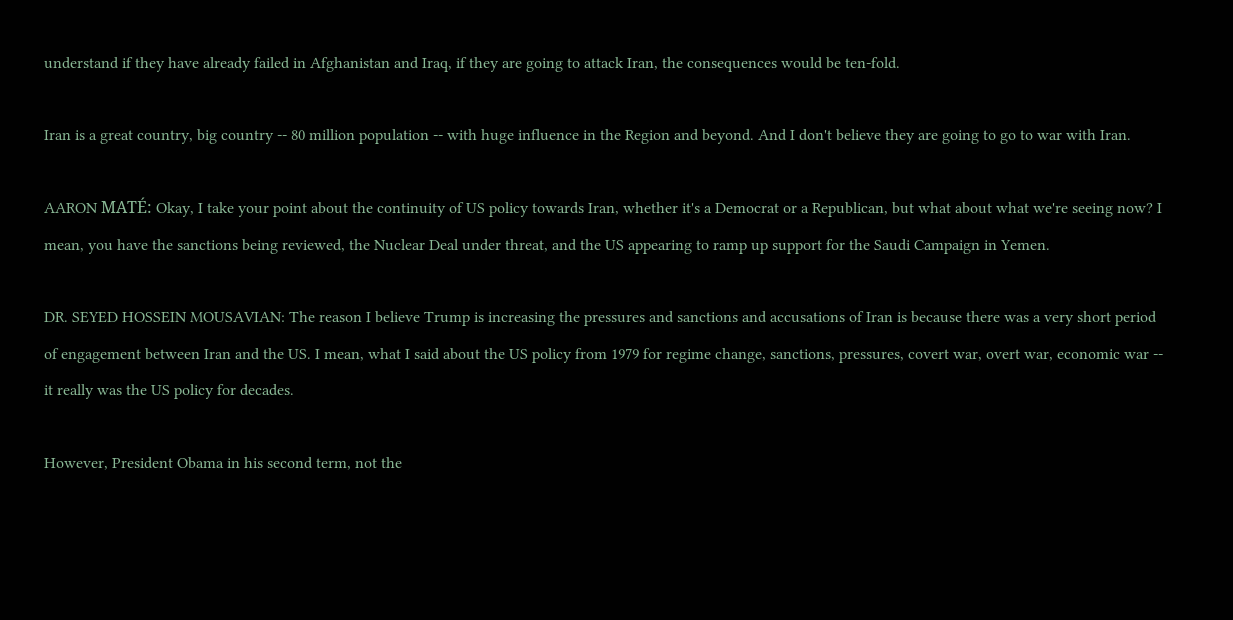understand if they have already failed in Afghanistan and Iraq, if they are going to attack Iran, the consequences would be ten-fold.

Iran is a great country, big country -- 80 million population -- with huge influence in the Region and beyond. And I don't believe they are going to go to war with Iran.

AARON MATÉ: Okay, I take your point about the continuity of US policy towards Iran, whether it's a Democrat or a Republican, but what about what we're seeing now? I mean, you have the sanctions being reviewed, the Nuclear Deal under threat, and the US appearing to ramp up support for the Saudi Campaign in Yemen.

DR. SEYED HOSSEIN MOUSAVIAN: The reason I believe Trump is increasing the pressures and sanctions and accusations of Iran is because there was a very short period of engagement between Iran and the US. I mean, what I said about the US policy from 1979 for regime change, sanctions, pressures, covert war, overt war, economic war -- it really was the US policy for decades.

However, President Obama in his second term, not the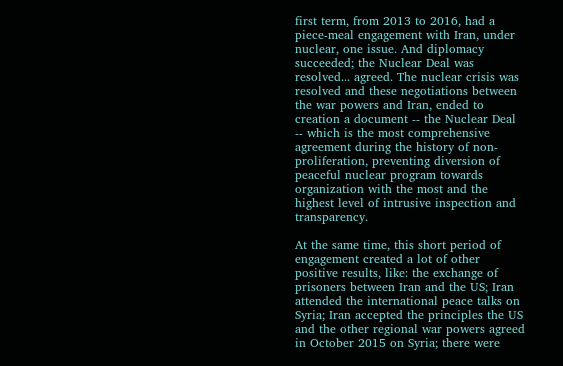first term, from 2013 to 2016, had a piece-meal engagement with Iran, under nuclear, one issue. And diplomacy succeeded; the Nuclear Deal was resolved... agreed. The nuclear crisis was resolved and these negotiations between the war powers and Iran, ended to creation a document -- the Nuclear Deal -- which is the most comprehensive agreement during the history of non-proliferation, preventing diversion of peaceful nuclear program towards organization with the most and the highest level of intrusive inspection and transparency.

At the same time, this short period of engagement created a lot of other positive results, like: the exchange of prisoners between Iran and the US; Iran attended the international peace talks on Syria; Iran accepted the principles the US and the other regional war powers agreed in October 2015 on Syria; there were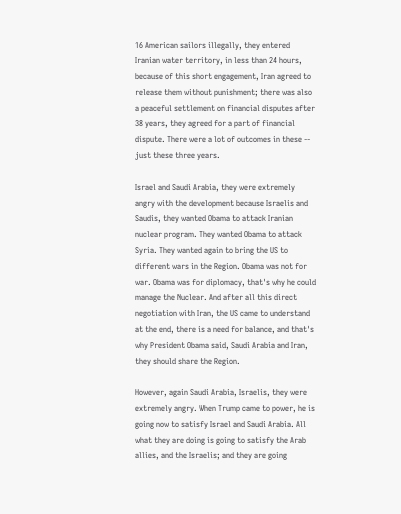16 American sailors illegally, they entered Iranian water territory, in less than 24 hours, because of this short engagement, Iran agreed to release them without punishment; there was also a peaceful settlement on financial disputes after 38 years, they agreed for a part of financial dispute. There were a lot of outcomes in these -- just these three years.

Israel and Saudi Arabia, they were extremely angry with the development because Israelis and Saudis, they wanted Obama to attack Iranian nuclear program. They wanted Obama to attack Syria. They wanted again to bring the US to different wars in the Region. Obama was not for war. Obama was for diplomacy, that's why he could manage the Nuclear. And after all this direct negotiation with Iran, the US came to understand at the end, there is a need for balance, and that's why President Obama said, Saudi Arabia and Iran, they should share the Region.

However, again Saudi Arabia, Israelis, they were extremely angry. When Trump came to power, he is going now to satisfy Israel and Saudi Arabia. All what they are doing is going to satisfy the Arab allies, and the Israelis; and they are going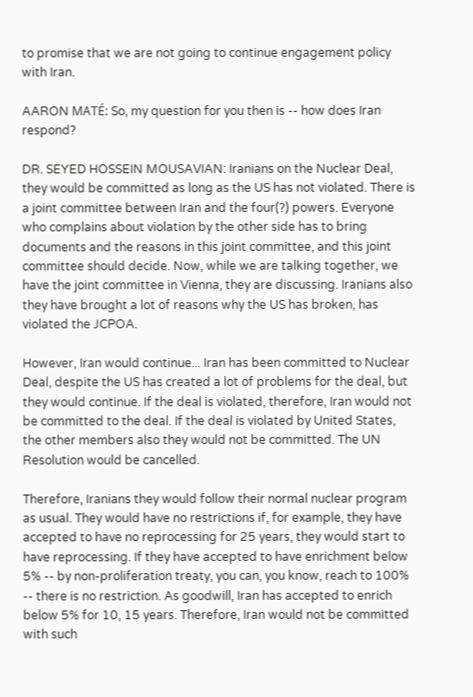to promise that we are not going to continue engagement policy with Iran.

AARON MATÉ: So, my question for you then is -- how does Iran respond?

DR. SEYED HOSSEIN MOUSAVIAN: Iranians on the Nuclear Deal, they would be committed as long as the US has not violated. There is a joint committee between Iran and the four(?) powers. Everyone who complains about violation by the other side has to bring documents and the reasons in this joint committee, and this joint committee should decide. Now, while we are talking together, we have the joint committee in Vienna, they are discussing. Iranians also they have brought a lot of reasons why the US has broken, has violated the JCPOA.

However, Iran would continue... Iran has been committed to Nuclear Deal, despite the US has created a lot of problems for the deal, but they would continue. If the deal is violated, therefore, Iran would not be committed to the deal. If the deal is violated by United States, the other members also they would not be committed. The UN Resolution would be cancelled.

Therefore, Iranians they would follow their normal nuclear program as usual. They would have no restrictions if, for example, they have accepted to have no reprocessing for 25 years, they would start to have reprocessing. If they have accepted to have enrichment below 5% -- by non-proliferation treaty, you can, you know, reach to 100% -- there is no restriction. As goodwill, Iran has accepted to enrich below 5% for 10, 15 years. Therefore, Iran would not be committed with such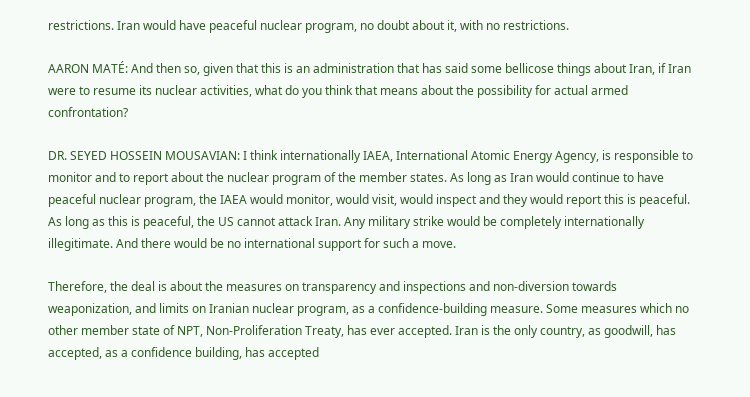restrictions. Iran would have peaceful nuclear program, no doubt about it, with no restrictions.

AARON MATÉ: And then so, given that this is an administration that has said some bellicose things about Iran, if Iran were to resume its nuclear activities, what do you think that means about the possibility for actual armed confrontation?

DR. SEYED HOSSEIN MOUSAVIAN: I think internationally IAEA, International Atomic Energy Agency, is responsible to monitor and to report about the nuclear program of the member states. As long as Iran would continue to have peaceful nuclear program, the IAEA would monitor, would visit, would inspect and they would report this is peaceful. As long as this is peaceful, the US cannot attack Iran. Any military strike would be completely internationally illegitimate. And there would be no international support for such a move.

Therefore, the deal is about the measures on transparency and inspections and non-diversion towards weaponization, and limits on Iranian nuclear program, as a confidence-building measure. Some measures which no other member state of NPT, Non-Proliferation Treaty, has ever accepted. Iran is the only country, as goodwill, has accepted, as a confidence building, has accepted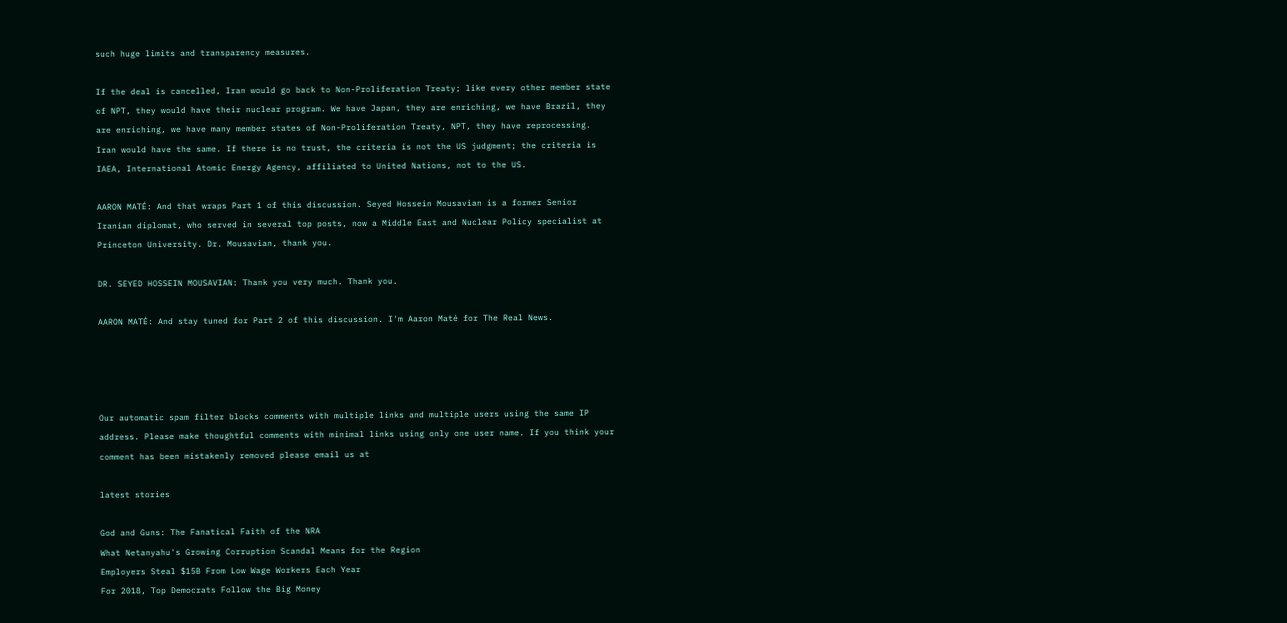such huge limits and transparency measures.

If the deal is cancelled, Iran would go back to Non-Proliferation Treaty; like every other member state of NPT, they would have their nuclear program. We have Japan, they are enriching, we have Brazil, they are enriching, we have many member states of Non-Proliferation Treaty, NPT, they have reprocessing. Iran would have the same. If there is no trust, the criteria is not the US judgment; the criteria is IAEA, International Atomic Energy Agency, affiliated to United Nations, not to the US.

AARON MATÉ: And that wraps Part 1 of this discussion. Seyed Hossein Mousavian is a former Senior Iranian diplomat, who served in several top posts, now a Middle East and Nuclear Policy specialist at Princeton University. Dr. Mousavian, thank you.

DR. SEYED HOSSEIN MOUSAVIAN: Thank you very much. Thank you.

AARON MATÉ: And stay tuned for Part 2 of this discussion. I'm Aaron Maté for The Real News.




Our automatic spam filter blocks comments with multiple links and multiple users using the same IP address. Please make thoughtful comments with minimal links using only one user name. If you think your comment has been mistakenly removed please email us at

latest stories

God and Guns: The Fanatical Faith of the NRA
What Netanyahu's Growing Corruption Scandal Means for the Region
Employers Steal $15B From Low Wage Workers Each Year
For 2018, Top Democrats Follow the Big Money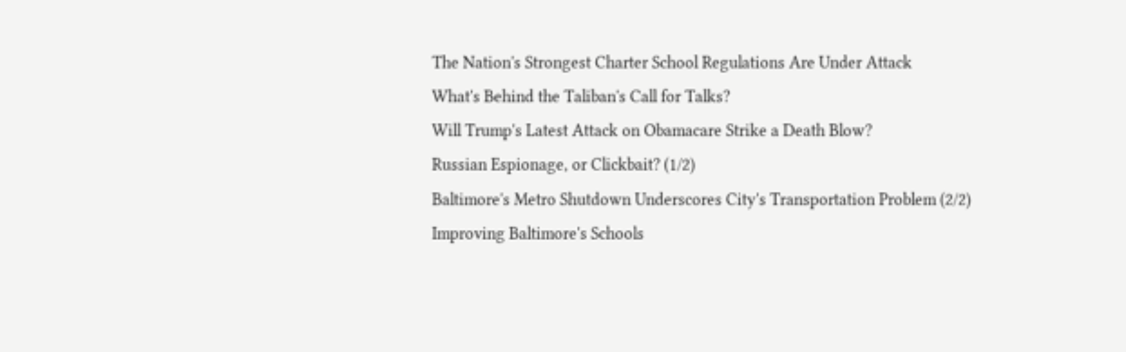The Nation's Strongest Charter School Regulations Are Under Attack
What's Behind the Taliban's Call for Talks?
Will Trump's Latest Attack on Obamacare Strike a Death Blow?
Russian Espionage, or Clickbait? (1/2)
Baltimore's Metro Shutdown Underscores City's Transportation Problem (2/2)
Improving Baltimore's Schools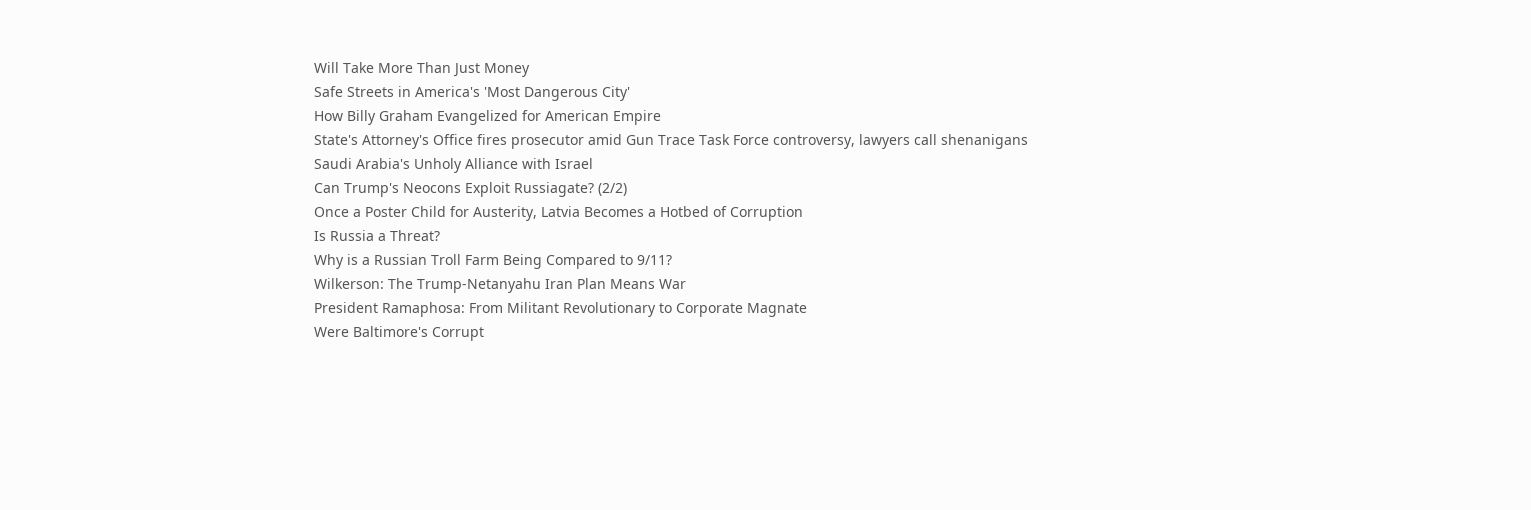Will Take More Than Just Money
Safe Streets in America's 'Most Dangerous City'
How Billy Graham Evangelized for American Empire
State's Attorney's Office fires prosecutor amid Gun Trace Task Force controversy, lawyers call shenanigans
Saudi Arabia's Unholy Alliance with Israel
Can Trump's Neocons Exploit Russiagate? (2/2)
Once a Poster Child for Austerity, Latvia Becomes a Hotbed of Corruption
Is Russia a Threat?
Why is a Russian Troll Farm Being Compared to 9/11?
Wilkerson: The Trump-Netanyahu Iran Plan Means War
President Ramaphosa: From Militant Revolutionary to Corporate Magnate
Were Baltimore's Corrupt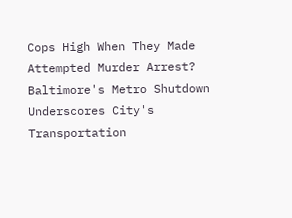Cops High When They Made Attempted Murder Arrest?
Baltimore's Metro Shutdown Underscores City's Transportation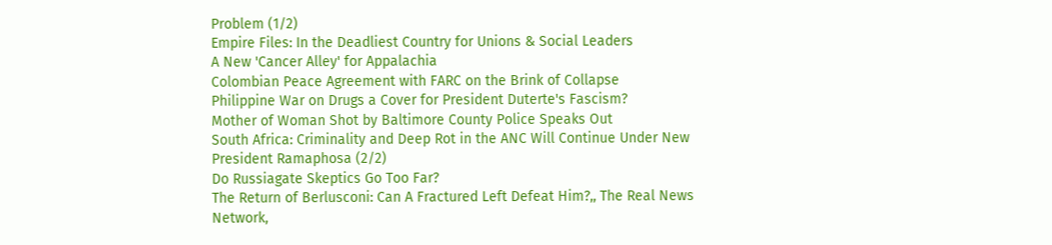Problem (1/2)
Empire Files: In the Deadliest Country for Unions & Social Leaders
A New 'Cancer Alley' for Appalachia
Colombian Peace Agreement with FARC on the Brink of Collapse
Philippine War on Drugs a Cover for President Duterte's Fascism?
Mother of Woman Shot by Baltimore County Police Speaks Out
South Africa: Criminality and Deep Rot in the ANC Will Continue Under New President Ramaphosa (2/2)
Do Russiagate Skeptics Go Too Far?
The Return of Berlusconi: Can A Fractured Left Defeat Him?,, The Real News Network,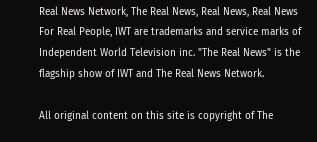Real News Network, The Real News, Real News, Real News For Real People, IWT are trademarks and service marks of Independent World Television inc. "The Real News" is the flagship show of IWT and The Real News Network.

All original content on this site is copyright of The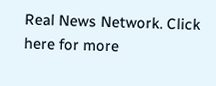Real News Network. Click here for more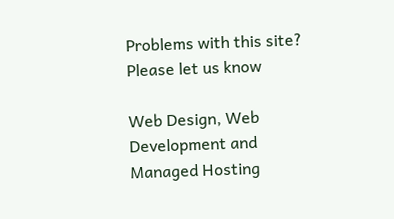Problems with this site? Please let us know

Web Design, Web Development and Managed Hosting